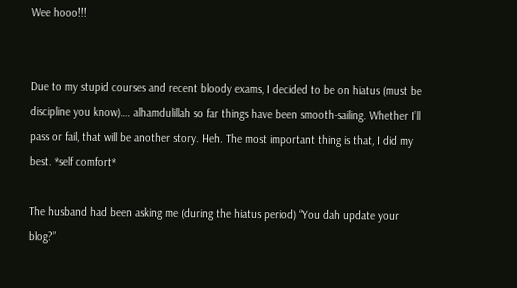Wee hooo!!!


Due to my stupid courses and recent bloody exams, I decided to be on hiatus (must be discipline you know)…. alhamdulillah so far things have been smooth-sailing. Whether I’ll pass or fail, that will be another story. Heh. The most important thing is that, I did my best. *self comfort*

The husband had been asking me (during the hiatus period) “You dah update your blog?”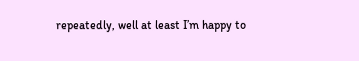repeatedly, well at least I’m happy to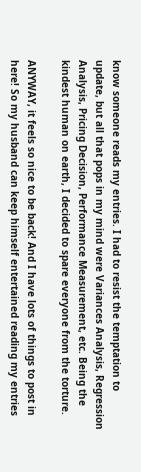know someone reads my entries. I had to resist the temptation to update, but all that pops in my mind were Variances Analysis, Regression Analysis, Pricing Decision, Performance Measurement, etc. Being the kindest human on earth, I decided to spare everyone from the torture.

ANYWAY, it feels so nice to be back! And I have lots of things to post in here! So my husband can keep himself entertained reading my entries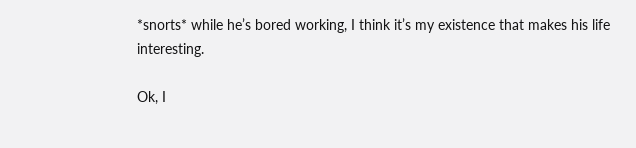*snorts* while he’s bored working, I think it’s my existence that makes his life interesting.

Ok, I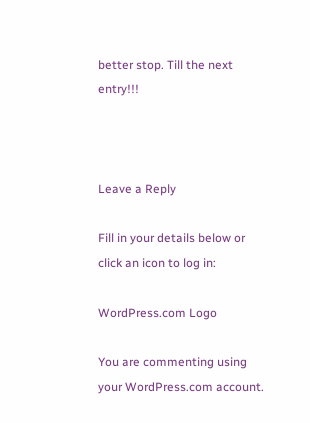better stop. Till the next entry!!!



Leave a Reply

Fill in your details below or click an icon to log in:

WordPress.com Logo

You are commenting using your WordPress.com account.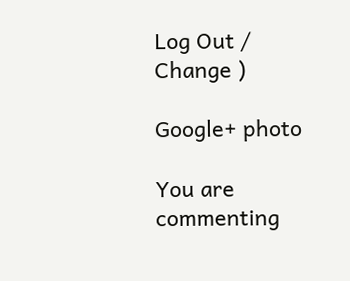Log Out /  Change )

Google+ photo

You are commenting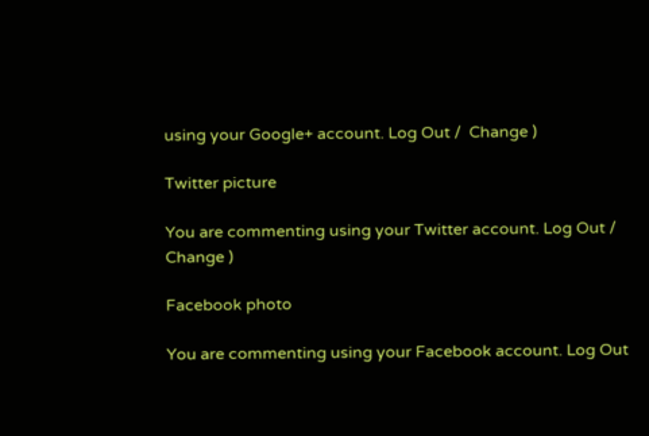using your Google+ account. Log Out /  Change )

Twitter picture

You are commenting using your Twitter account. Log Out /  Change )

Facebook photo

You are commenting using your Facebook account. Log Out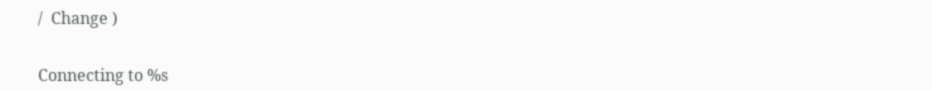/  Change )


Connecting to %s